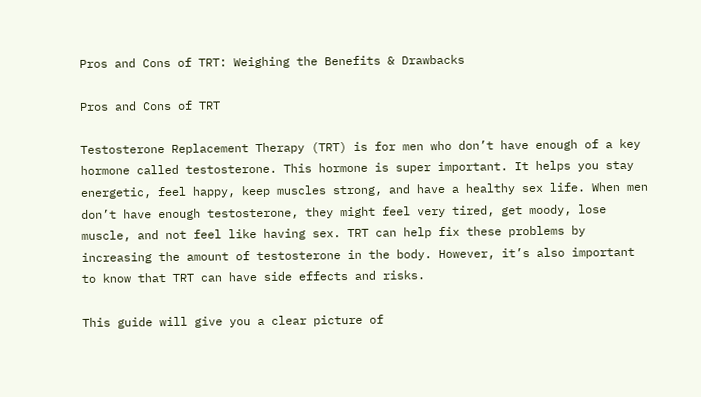Pros and Cons of TRT: Weighing the Benefits & Drawbacks

Pros and Cons of TRT

Testosterone Replacement Therapy (TRT) is for men who don’t have enough of a key hormone called testosterone. This hormone is super important. It helps you stay energetic, feel happy, keep muscles strong, and have a healthy sex life. When men don’t have enough testosterone, they might feel very tired, get moody, lose muscle, and not feel like having sex. TRT can help fix these problems by increasing the amount of testosterone in the body. However, it’s also important to know that TRT can have side effects and risks.

This guide will give you a clear picture of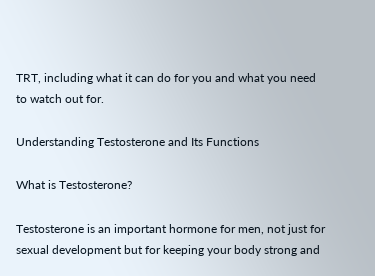TRT, including what it can do for you and what you need to watch out for.

Understanding Testosterone and Its Functions

What is Testosterone?

Testosterone is an important hormone for men, not just for sexual development but for keeping your body strong and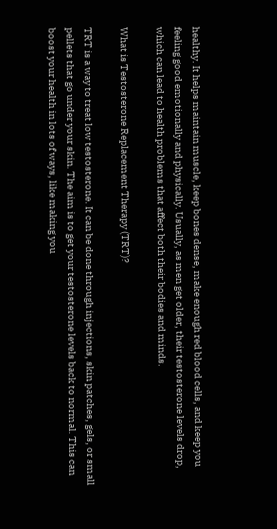healthy. It helps maintain muscle, keep bones dense, make enough red blood cells, and keep you feeling good emotionally and physically. Usually, as men get older, their testosterone levels drop, which can lead to health problems that affect both their bodies and minds.

What is Testosterone Replacement Therapy (TRT)?

TRT is a way to treat low testosterone. It can be done through injections, skin patches, gels, or small pellets that go under your skin. The aim is to get your testosterone levels back to normal. This can boost your health in lots of ways, like making you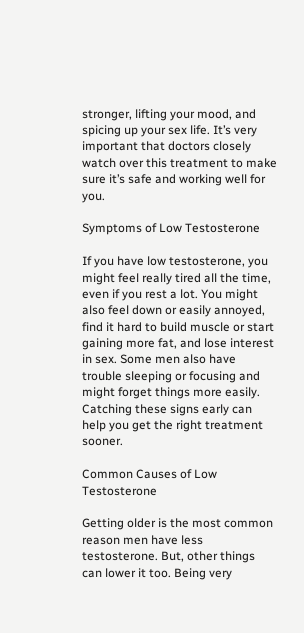stronger, lifting your mood, and spicing up your sex life. It’s very important that doctors closely watch over this treatment to make sure it’s safe and working well for you.

Symptoms of Low Testosterone

If you have low testosterone, you might feel really tired all the time, even if you rest a lot. You might also feel down or easily annoyed, find it hard to build muscle or start gaining more fat, and lose interest in sex. Some men also have trouble sleeping or focusing and might forget things more easily. Catching these signs early can help you get the right treatment sooner.

Common Causes of Low Testosterone

Getting older is the most common reason men have less testosterone. But, other things can lower it too. Being very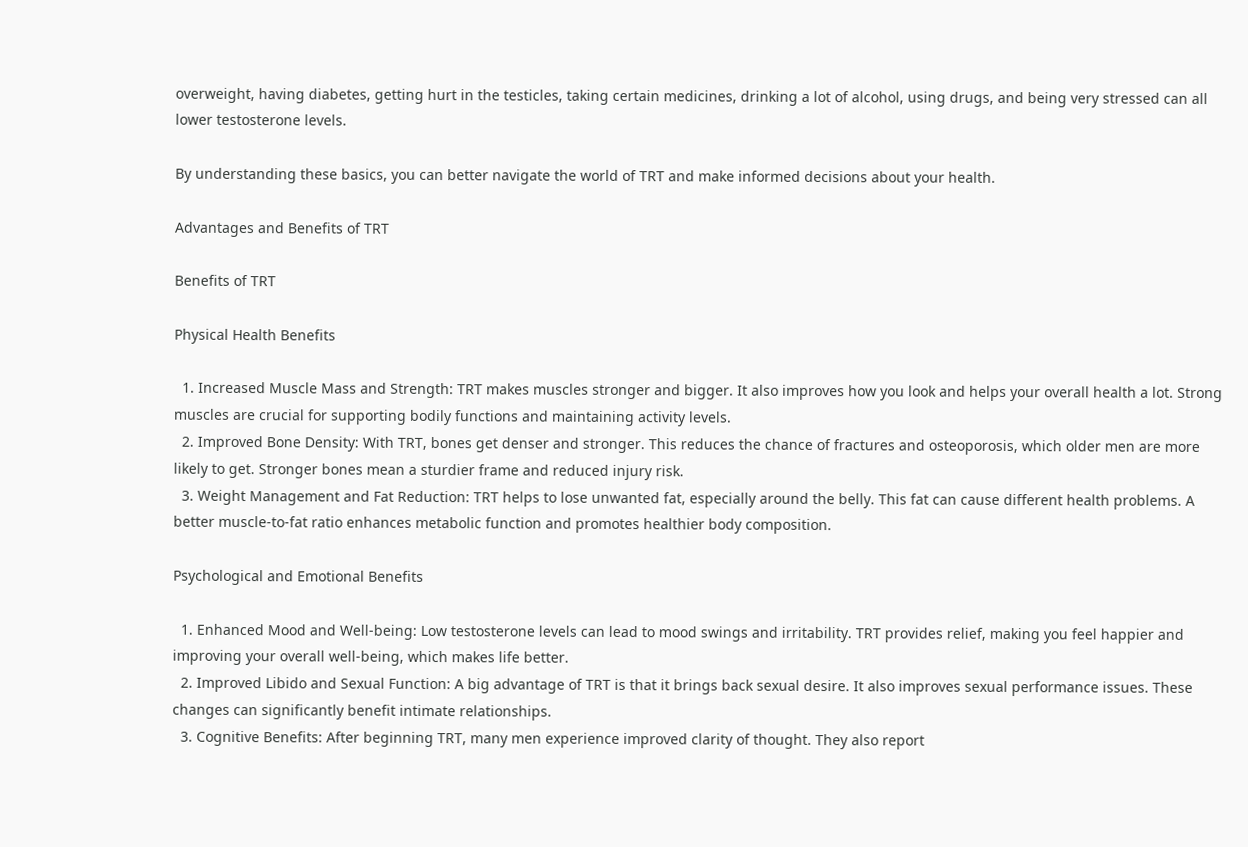overweight, having diabetes, getting hurt in the testicles, taking certain medicines, drinking a lot of alcohol, using drugs, and being very stressed can all lower testosterone levels.

By understanding these basics, you can better navigate the world of TRT and make informed decisions about your health.

Advantages and Benefits of TRT

Benefits of TRT

Physical Health Benefits

  1. Increased Muscle Mass and Strength: TRT makes muscles stronger and bigger. It also improves how you look and helps your overall health a lot. Strong muscles are crucial for supporting bodily functions and maintaining activity levels.
  2. Improved Bone Density: With TRT, bones get denser and stronger. This reduces the chance of fractures and osteoporosis, which older men are more likely to get. Stronger bones mean a sturdier frame and reduced injury risk.
  3. Weight Management and Fat Reduction: TRT helps to lose unwanted fat, especially around the belly. This fat can cause different health problems. A better muscle-to-fat ratio enhances metabolic function and promotes healthier body composition.

Psychological and Emotional Benefits

  1. Enhanced Mood and Well-being: Low testosterone levels can lead to mood swings and irritability. TRT provides relief, making you feel happier and improving your overall well-being, which makes life better.
  2. Improved Libido and Sexual Function: A big advantage of TRT is that it brings back sexual desire. It also improves sexual performance issues. These changes can significantly benefit intimate relationships.
  3. Cognitive Benefits: After beginning TRT, many men experience improved clarity of thought. They also report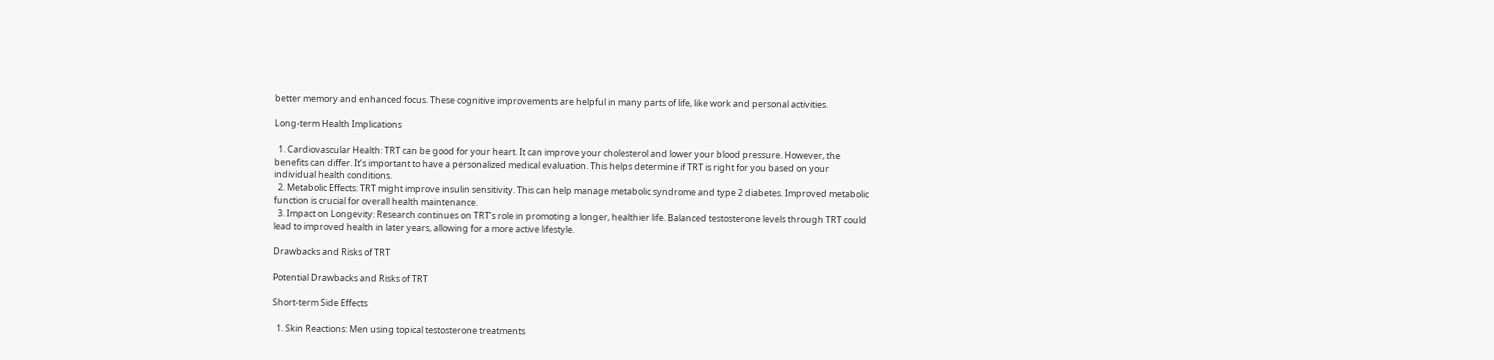better memory and enhanced focus. These cognitive improvements are helpful in many parts of life, like work and personal activities.

Long-term Health Implications

  1. Cardiovascular Health: TRT can be good for your heart. It can improve your cholesterol and lower your blood pressure. However, the benefits can differ. It’s important to have a personalized medical evaluation. This helps determine if TRT is right for you based on your individual health conditions.
  2. Metabolic Effects: TRT might improve insulin sensitivity. This can help manage metabolic syndrome and type 2 diabetes. Improved metabolic function is crucial for overall health maintenance.
  3. Impact on Longevity: Research continues on TRT’s role in promoting a longer, healthier life. Balanced testosterone levels through TRT could lead to improved health in later years, allowing for a more active lifestyle.

Drawbacks and Risks of TRT

Potential Drawbacks and Risks of TRT

Short-term Side Effects

  1. Skin Reactions: Men using topical testosterone treatments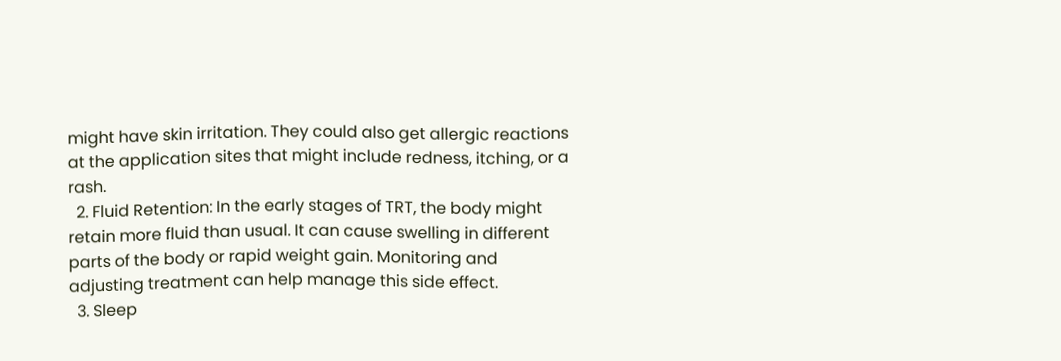might have skin irritation. They could also get allergic reactions at the application sites that might include redness, itching, or a rash.
  2. Fluid Retention: In the early stages of TRT, the body might retain more fluid than usual. It can cause swelling in different parts of the body or rapid weight gain. Monitoring and adjusting treatment can help manage this side effect.
  3. Sleep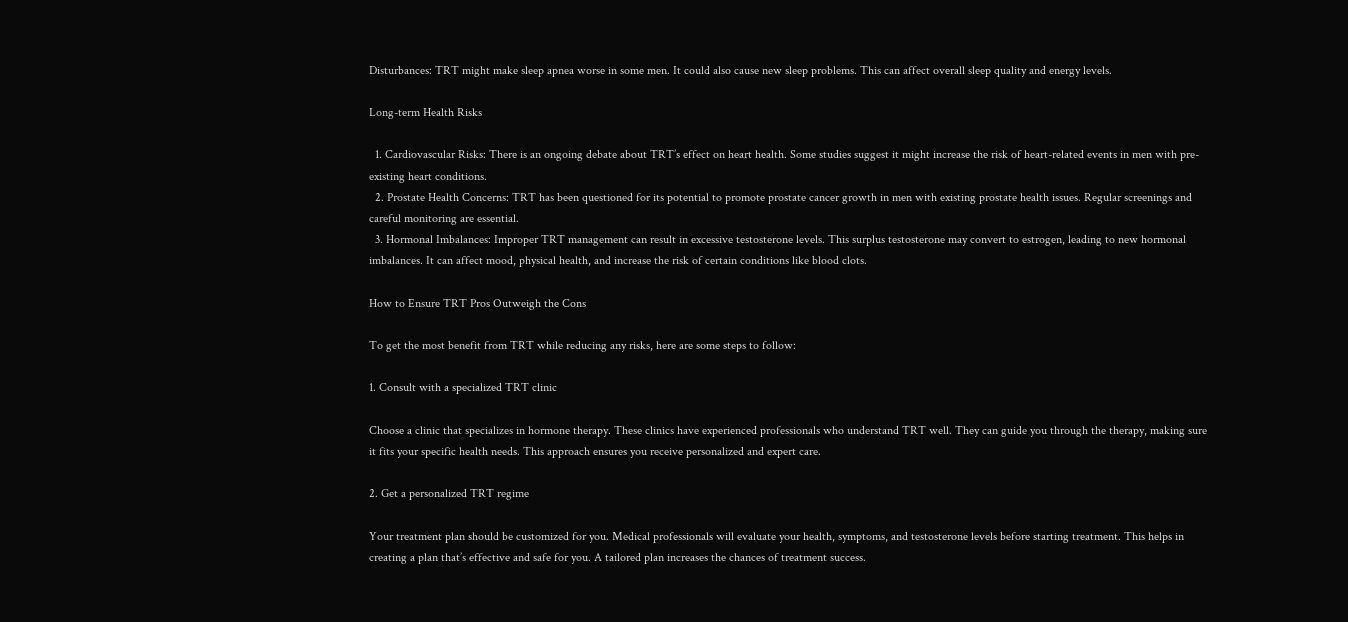Disturbances: TRT might make sleep apnea worse in some men. It could also cause new sleep problems. This can affect overall sleep quality and energy levels.

Long-term Health Risks

  1. Cardiovascular Risks: There is an ongoing debate about TRT’s effect on heart health. Some studies suggest it might increase the risk of heart-related events in men with pre-existing heart conditions.
  2. Prostate Health Concerns: TRT has been questioned for its potential to promote prostate cancer growth in men with existing prostate health issues. Regular screenings and careful monitoring are essential.
  3. Hormonal Imbalances: Improper TRT management can result in excessive testosterone levels. This surplus testosterone may convert to estrogen, leading to new hormonal imbalances. It can affect mood, physical health, and increase the risk of certain conditions like blood clots.

How to Ensure TRT Pros Outweigh the Cons

To get the most benefit from TRT while reducing any risks, here are some steps to follow:

1. Consult with a specialized TRT clinic

Choose a clinic that specializes in hormone therapy. These clinics have experienced professionals who understand TRT well. They can guide you through the therapy, making sure it fits your specific health needs. This approach ensures you receive personalized and expert care.

2. Get a personalized TRT regime

Your treatment plan should be customized for you. Medical professionals will evaluate your health, symptoms, and testosterone levels before starting treatment. This helps in creating a plan that’s effective and safe for you. A tailored plan increases the chances of treatment success.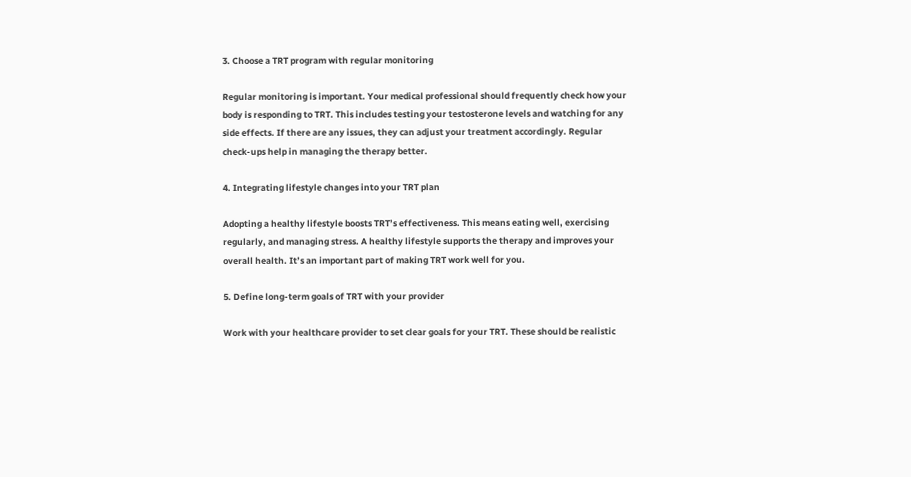3. Choose a TRT program with regular monitoring

Regular monitoring is important. Your medical professional should frequently check how your body is responding to TRT. This includes testing your testosterone levels and watching for any side effects. If there are any issues, they can adjust your treatment accordingly. Regular check-ups help in managing the therapy better.

4. Integrating lifestyle changes into your TRT plan

Adopting a healthy lifestyle boosts TRT’s effectiveness. This means eating well, exercising regularly, and managing stress. A healthy lifestyle supports the therapy and improves your overall health. It’s an important part of making TRT work well for you.

5. Define long-term goals of TRT with your provider

Work with your healthcare provider to set clear goals for your TRT. These should be realistic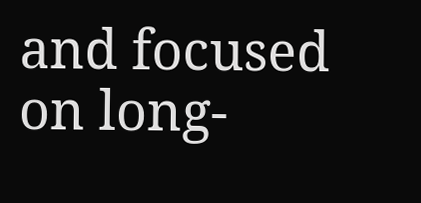and focused on long-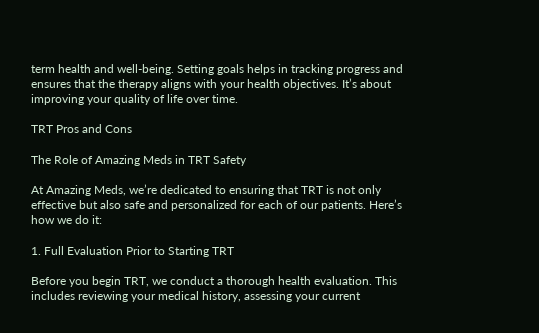term health and well-being. Setting goals helps in tracking progress and ensures that the therapy aligns with your health objectives. It’s about improving your quality of life over time.

TRT Pros and Cons

The Role of Amazing Meds in TRT Safety

At Amazing Meds, we’re dedicated to ensuring that TRT is not only effective but also safe and personalized for each of our patients. Here’s how we do it:

1. Full Evaluation Prior to Starting TRT

Before you begin TRT, we conduct a thorough health evaluation. This includes reviewing your medical history, assessing your current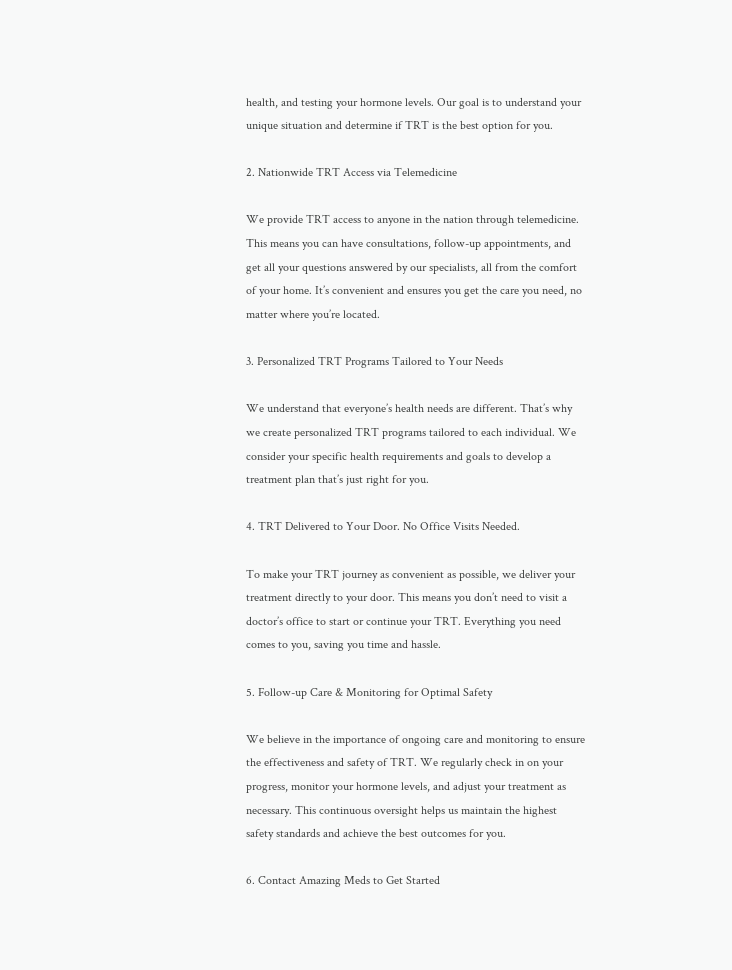health, and testing your hormone levels. Our goal is to understand your unique situation and determine if TRT is the best option for you.

2. Nationwide TRT Access via Telemedicine

We provide TRT access to anyone in the nation through telemedicine. This means you can have consultations, follow-up appointments, and get all your questions answered by our specialists, all from the comfort of your home. It’s convenient and ensures you get the care you need, no matter where you’re located.

3. Personalized TRT Programs Tailored to Your Needs

We understand that everyone’s health needs are different. That’s why we create personalized TRT programs tailored to each individual. We consider your specific health requirements and goals to develop a treatment plan that’s just right for you.

4. TRT Delivered to Your Door. No Office Visits Needed.

To make your TRT journey as convenient as possible, we deliver your treatment directly to your door. This means you don’t need to visit a doctor’s office to start or continue your TRT. Everything you need comes to you, saving you time and hassle.

5. Follow-up Care & Monitoring for Optimal Safety

We believe in the importance of ongoing care and monitoring to ensure the effectiveness and safety of TRT. We regularly check in on your progress, monitor your hormone levels, and adjust your treatment as necessary. This continuous oversight helps us maintain the highest safety standards and achieve the best outcomes for you.

6. Contact Amazing Meds to Get Started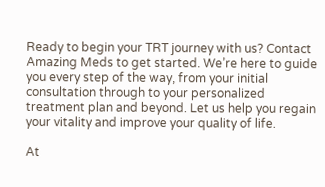Ready to begin your TRT journey with us? Contact Amazing Meds to get started. We’re here to guide you every step of the way, from your initial consultation through to your personalized treatment plan and beyond. Let us help you regain your vitality and improve your quality of life.

At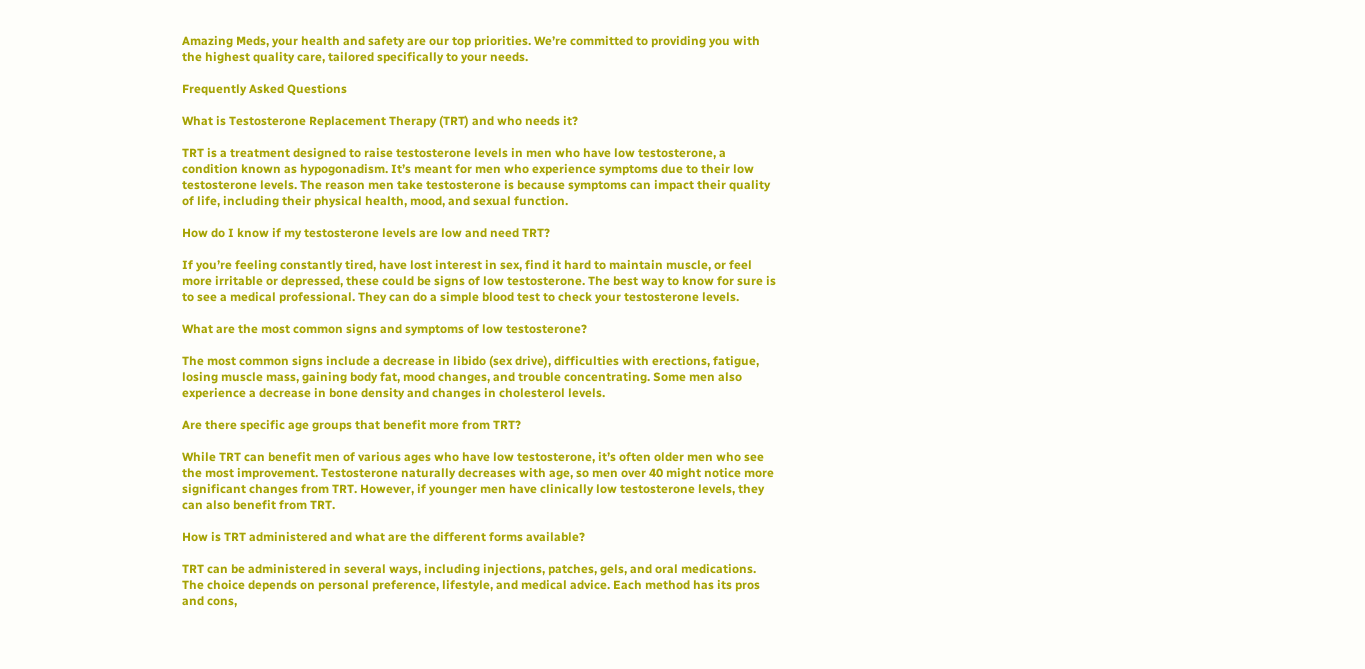Amazing Meds, your health and safety are our top priorities. We’re committed to providing you with the highest quality care, tailored specifically to your needs.

Frequently Asked Questions

What is Testosterone Replacement Therapy (TRT) and who needs it?

TRT is a treatment designed to raise testosterone levels in men who have low testosterone, a condition known as hypogonadism. It’s meant for men who experience symptoms due to their low testosterone levels. The reason men take testosterone is because symptoms can impact their quality of life, including their physical health, mood, and sexual function.

How do I know if my testosterone levels are low and need TRT?

If you’re feeling constantly tired, have lost interest in sex, find it hard to maintain muscle, or feel more irritable or depressed, these could be signs of low testosterone. The best way to know for sure is to see a medical professional. They can do a simple blood test to check your testosterone levels.

What are the most common signs and symptoms of low testosterone?

The most common signs include a decrease in libido (sex drive), difficulties with erections, fatigue, losing muscle mass, gaining body fat, mood changes, and trouble concentrating. Some men also experience a decrease in bone density and changes in cholesterol levels.

Are there specific age groups that benefit more from TRT?

While TRT can benefit men of various ages who have low testosterone, it’s often older men who see the most improvement. Testosterone naturally decreases with age, so men over 40 might notice more significant changes from TRT. However, if younger men have clinically low testosterone levels, they can also benefit from TRT.

How is TRT administered and what are the different forms available?

TRT can be administered in several ways, including injections, patches, gels, and oral medications. The choice depends on personal preference, lifestyle, and medical advice. Each method has its pros and cons,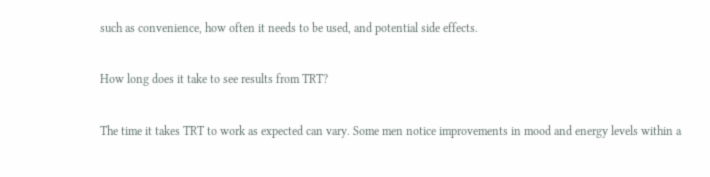such as convenience, how often it needs to be used, and potential side effects.

How long does it take to see results from TRT?

The time it takes TRT to work as expected can vary. Some men notice improvements in mood and energy levels within a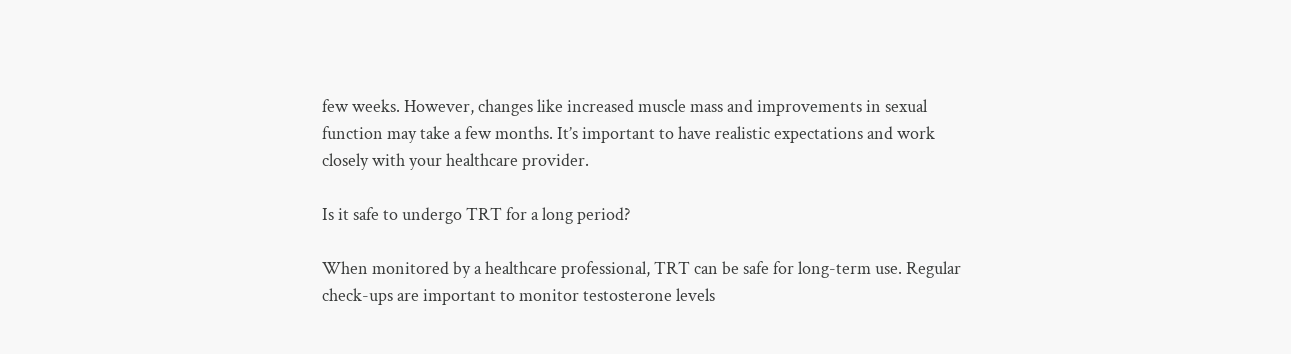few weeks. However, changes like increased muscle mass and improvements in sexual function may take a few months. It’s important to have realistic expectations and work closely with your healthcare provider.

Is it safe to undergo TRT for a long period?

When monitored by a healthcare professional, TRT can be safe for long-term use. Regular check-ups are important to monitor testosterone levels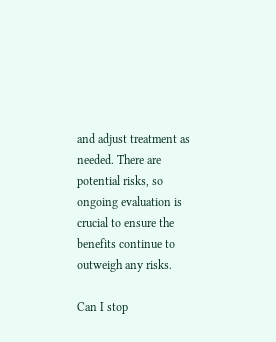and adjust treatment as needed. There are potential risks, so ongoing evaluation is crucial to ensure the benefits continue to outweigh any risks.

Can I stop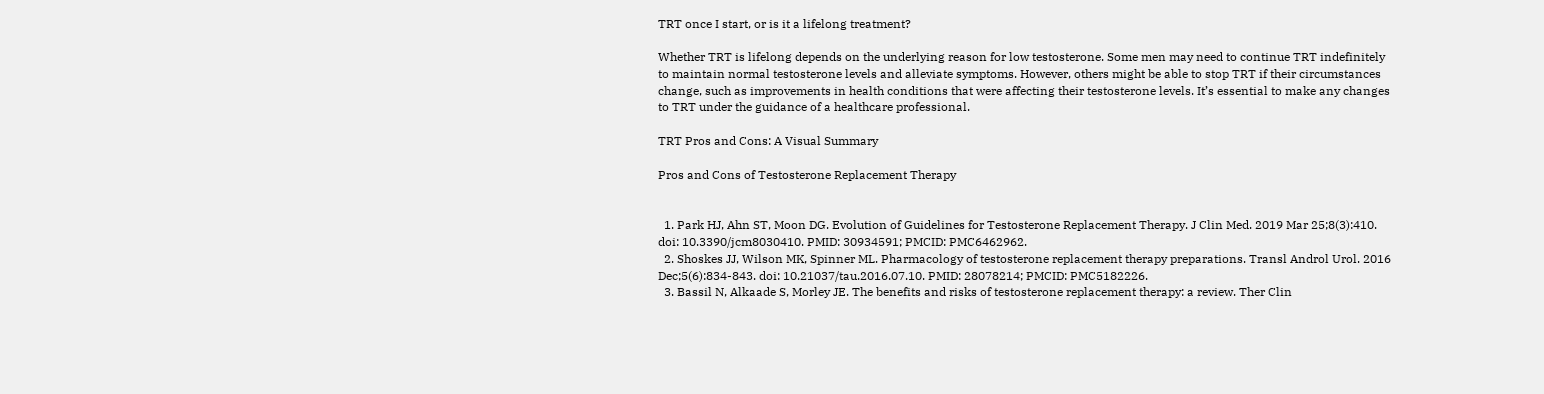TRT once I start, or is it a lifelong treatment?

Whether TRT is lifelong depends on the underlying reason for low testosterone. Some men may need to continue TRT indefinitely to maintain normal testosterone levels and alleviate symptoms. However, others might be able to stop TRT if their circumstances change, such as improvements in health conditions that were affecting their testosterone levels. It’s essential to make any changes to TRT under the guidance of a healthcare professional.

TRT Pros and Cons: A Visual Summary

Pros and Cons of Testosterone Replacement Therapy


  1. Park HJ, Ahn ST, Moon DG. Evolution of Guidelines for Testosterone Replacement Therapy. J Clin Med. 2019 Mar 25;8(3):410. doi: 10.3390/jcm8030410. PMID: 30934591; PMCID: PMC6462962.
  2. Shoskes JJ, Wilson MK, Spinner ML. Pharmacology of testosterone replacement therapy preparations. Transl Androl Urol. 2016 Dec;5(6):834-843. doi: 10.21037/tau.2016.07.10. PMID: 28078214; PMCID: PMC5182226.
  3. Bassil N, Alkaade S, Morley JE. The benefits and risks of testosterone replacement therapy: a review. Ther Clin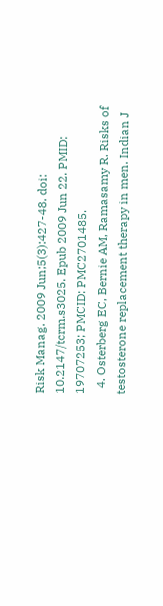Risk Manag. 2009 Jun;5(3):427-48. doi: 10.2147/tcrm.s3025. Epub 2009 Jun 22. PMID: 19707253; PMCID: PMC2701485.
  4. Osterberg EC, Bernie AM, Ramasamy R. Risks of testosterone replacement therapy in men. Indian J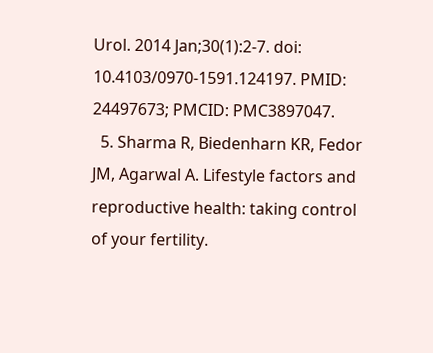Urol. 2014 Jan;30(1):2-7. doi: 10.4103/0970-1591.124197. PMID: 24497673; PMCID: PMC3897047.
  5. Sharma R, Biedenharn KR, Fedor JM, Agarwal A. Lifestyle factors and reproductive health: taking control of your fertility.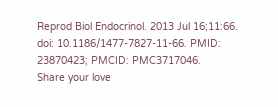Reprod Biol Endocrinol. 2013 Jul 16;11:66. doi: 10.1186/1477-7827-11-66. PMID: 23870423; PMCID: PMC3717046.
Share your love